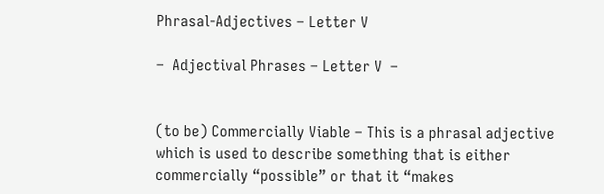Phrasal-Adjectives – Letter V

–  Adjectival Phrases – Letter V  –


(to be) Commercially Viable – This is a phrasal adjective which is used to describe something that is either commercially “possible” or that it “makes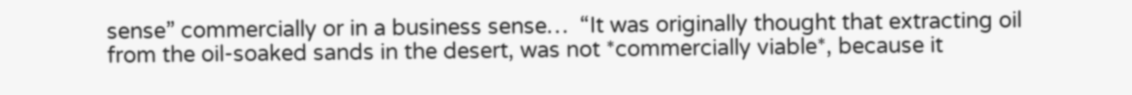sense” commercially or in a business sense…  “It was originally thought that extracting oil from the oil-soaked sands in the desert, was not *commercially viable*, because it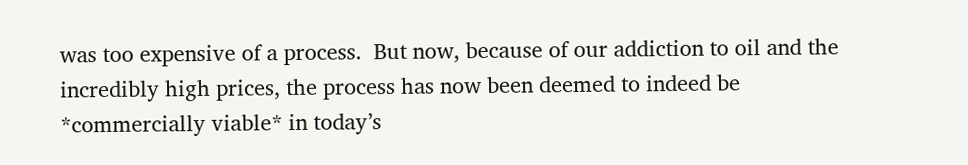was too expensive of a process.  But now, because of our addiction to oil and the incredibly high prices, the process has now been deemed to indeed be *commercially viable* in today’s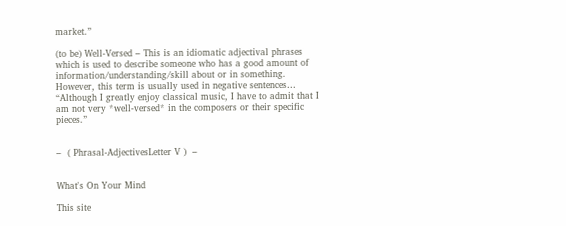market.”

(to be) Well-Versed – This is an idiomatic adjectival phrases which is used to describe someone who has a good amount of information/understanding/skill about or in something.  However, this term is usually used in negative sentences…  “Although I greatly enjoy classical music, I have to admit that I am not very *well-versed* in the composers or their specific pieces.”


–  ( Phrasal-AdjectivesLetter V )  –


What's On Your Mind

This site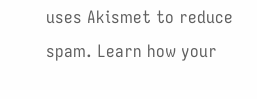uses Akismet to reduce spam. Learn how your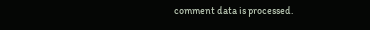comment data is processed.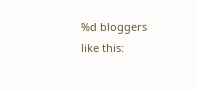%d bloggers like this: